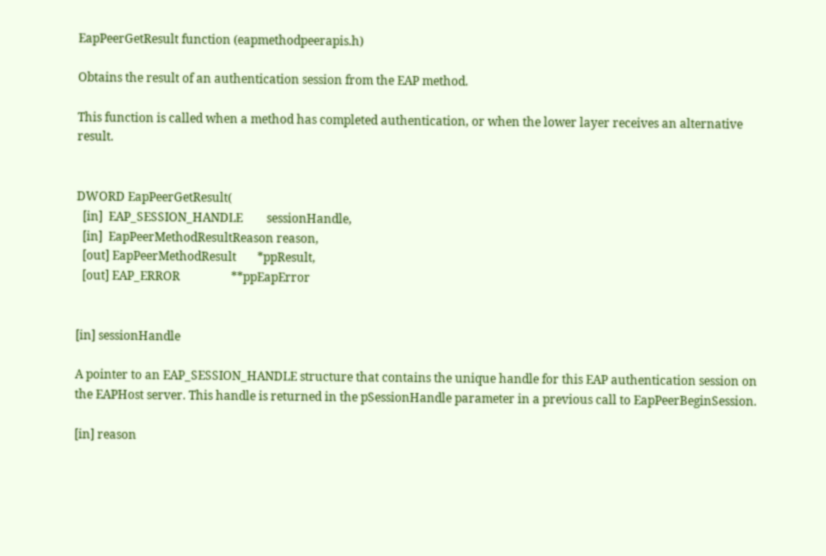EapPeerGetResult function (eapmethodpeerapis.h)

Obtains the result of an authentication session from the EAP method.

This function is called when a method has completed authentication, or when the lower layer receives an alternative result.


DWORD EapPeerGetResult(
  [in]  EAP_SESSION_HANDLE        sessionHandle,
  [in]  EapPeerMethodResultReason reason,
  [out] EapPeerMethodResult       *ppResult,
  [out] EAP_ERROR                 **ppEapError


[in] sessionHandle

A pointer to an EAP_SESSION_HANDLE structure that contains the unique handle for this EAP authentication session on the EAPHost server. This handle is returned in the pSessionHandle parameter in a previous call to EapPeerBeginSession.

[in] reason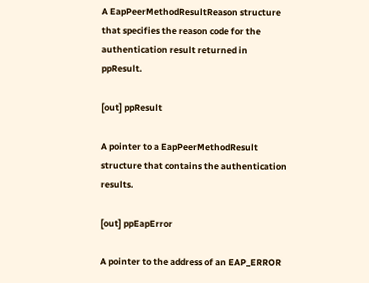A EapPeerMethodResultReason structure that specifies the reason code for the authentication result returned in ppResult.

[out] ppResult

A pointer to a EapPeerMethodResult structure that contains the authentication results.

[out] ppEapError

A pointer to the address of an EAP_ERROR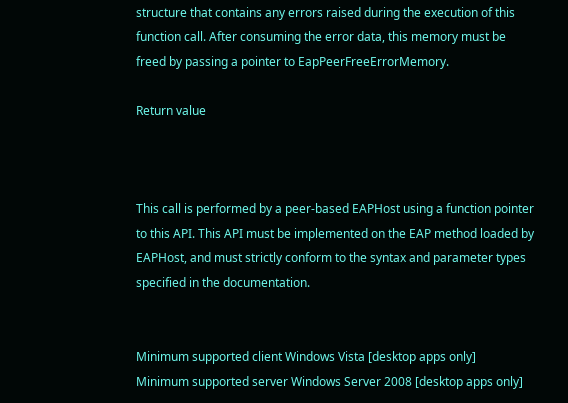structure that contains any errors raised during the execution of this function call. After consuming the error data, this memory must be freed by passing a pointer to EapPeerFreeErrorMemory.

Return value



This call is performed by a peer-based EAPHost using a function pointer to this API. This API must be implemented on the EAP method loaded by EAPHost, and must strictly conform to the syntax and parameter types specified in the documentation.


Minimum supported client Windows Vista [desktop apps only]
Minimum supported server Windows Server 2008 [desktop apps only]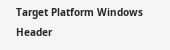Target Platform Windows
Header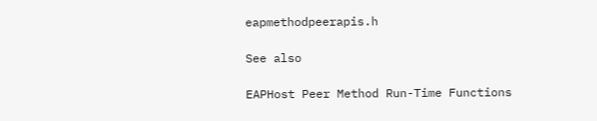eapmethodpeerapis.h

See also

EAPHost Peer Method Run-Time Functions